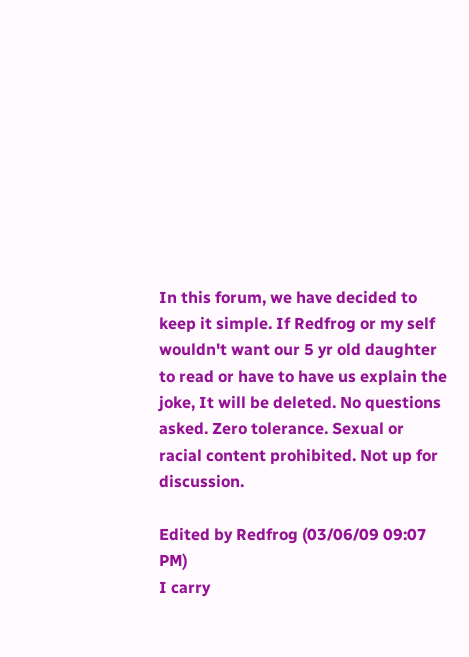In this forum, we have decided to keep it simple. If Redfrog or my self wouldn't want our 5 yr old daughter to read or have to have us explain the joke, It will be deleted. No questions asked. Zero tolerance. Sexual or racial content prohibited. Not up for discussion.

Edited by Redfrog (03/06/09 09:07 PM)
I carry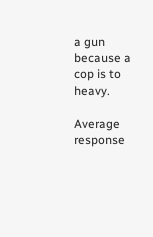a gun because a cop is to heavy.

Average response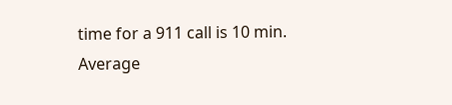time for a 911 call is 10 min.
Average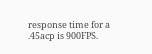response time for a .45acp is 900FPS.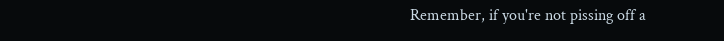Remember, if you're not pissing off a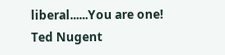liberal......You are one!
Ted Nugent